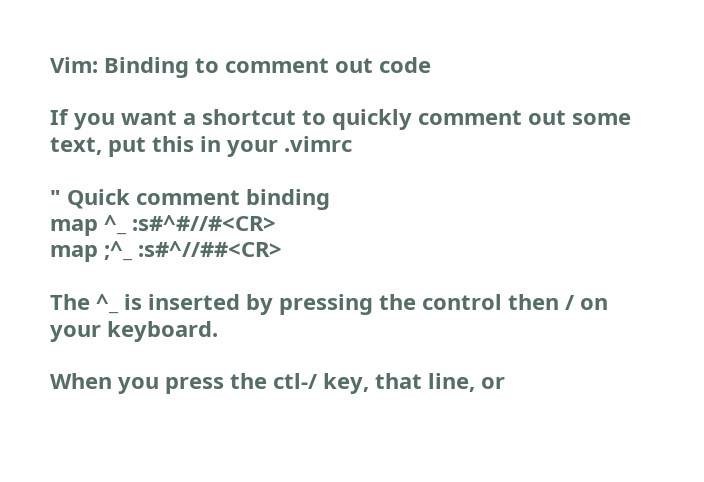Vim: Binding to comment out code

If you want a shortcut to quickly comment out some text, put this in your .vimrc

" Quick comment binding
map ^_ :s#^#//#<CR>
map ;^_ :s#^//##<CR>

The ^_ is inserted by pressing the control then / on your keyboard.

When you press the ctl-/ key, that line, or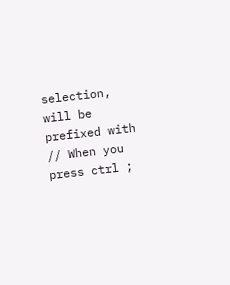selection, will be prefixed with // When you press ctrl ;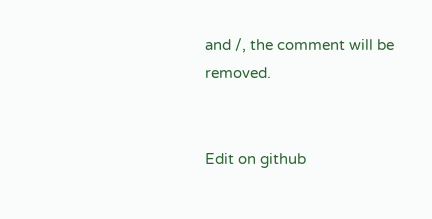and /, the comment will be removed.


Edit on github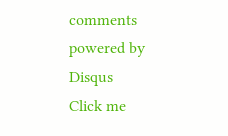comments powered by Disqus
Click me